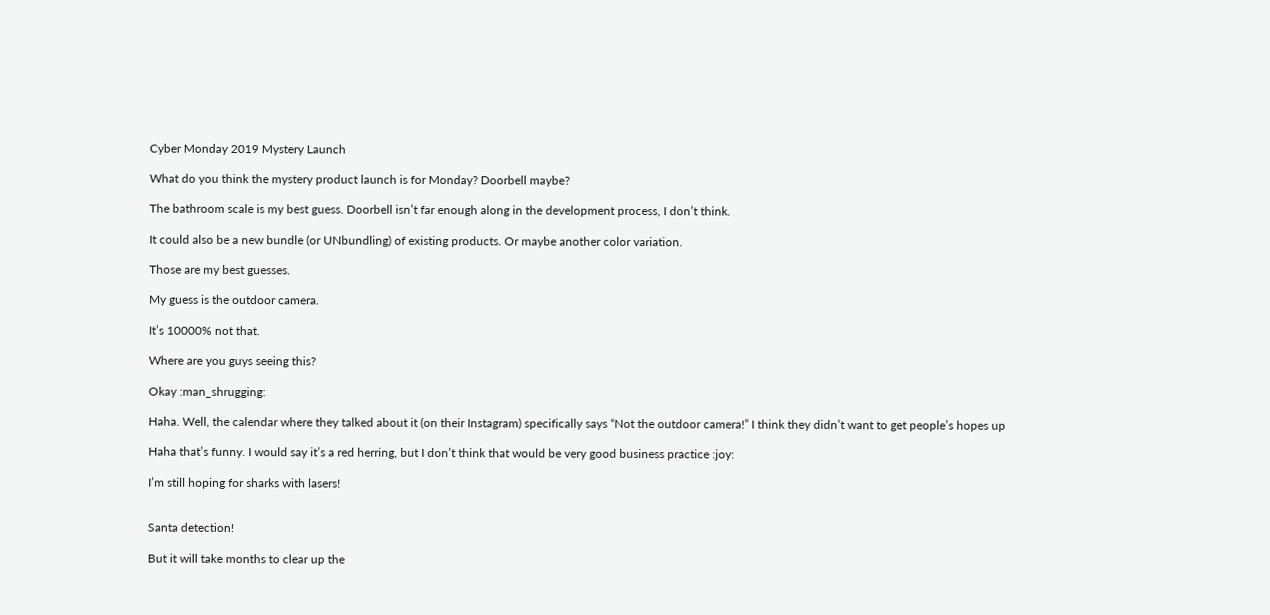Cyber Monday 2019 Mystery Launch

What do you think the mystery product launch is for Monday? Doorbell maybe?

The bathroom scale is my best guess. Doorbell isn’t far enough along in the development process, I don’t think.

It could also be a new bundle (or UNbundling) of existing products. Or maybe another color variation.

Those are my best guesses.

My guess is the outdoor camera.

It’s 10000% not that.

Where are you guys seeing this?

Okay :man_shrugging:

Haha. Well, the calendar where they talked about it (on their Instagram) specifically says “Not the outdoor camera!” I think they didn’t want to get people’s hopes up

Haha that’s funny. I would say it’s a red herring, but I don’t think that would be very good business practice :joy:

I’m still hoping for sharks with lasers!


Santa detection!

But it will take months to clear up the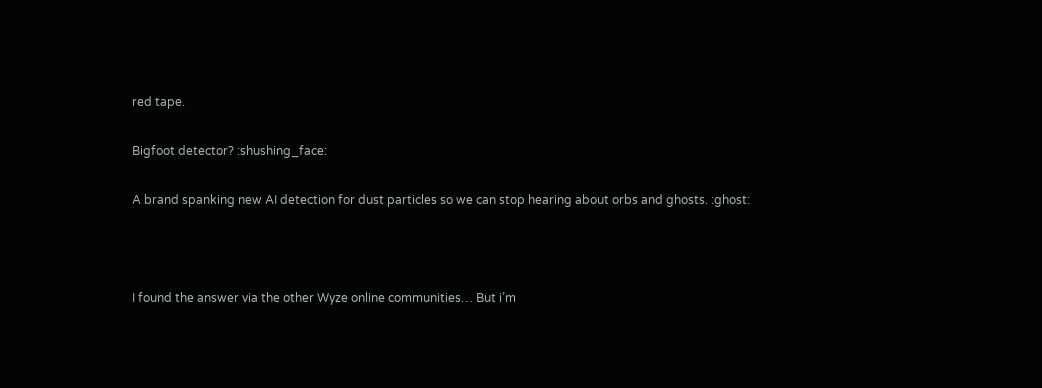red tape.

Bigfoot detector? :shushing_face:

A brand spanking new AI detection for dust particles so we can stop hearing about orbs and ghosts. :ghost:



I found the answer via the other Wyze online communities… But i’m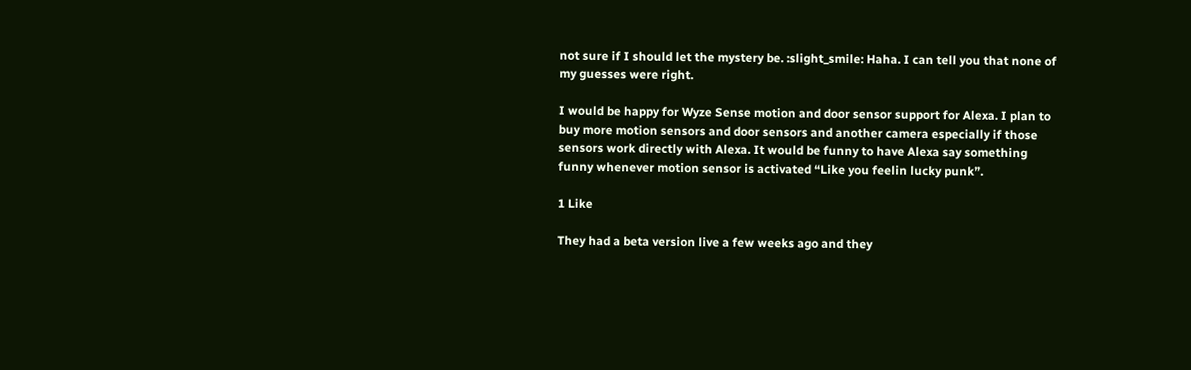not sure if I should let the mystery be. :slight_smile: Haha. I can tell you that none of my guesses were right.

I would be happy for Wyze Sense motion and door sensor support for Alexa. I plan to buy more motion sensors and door sensors and another camera especially if those sensors work directly with Alexa. It would be funny to have Alexa say something funny whenever motion sensor is activated “Like you feelin lucky punk”.

1 Like

They had a beta version live a few weeks ago and they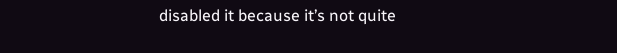disabled it because it’s not quite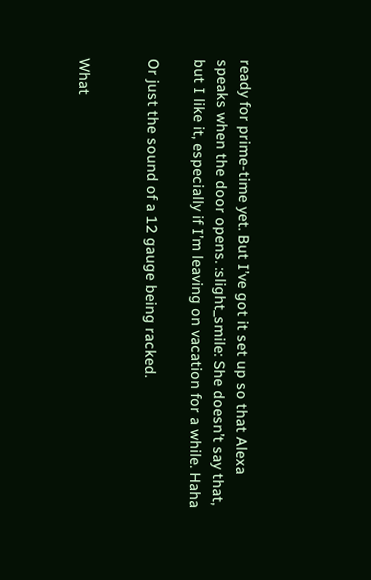ready for prime-time yet. But I’ve got it set up so that Alexa speaks when the door opens. :slight_smile: She doesn’t say that, but I like it, especially if I’m leaving on vacation for a while. Haha

Or just the sound of a 12 gauge being racked.


What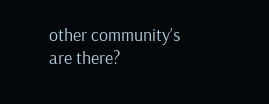other community’s are there?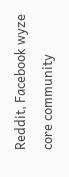Reddit, Facebook wyze core community